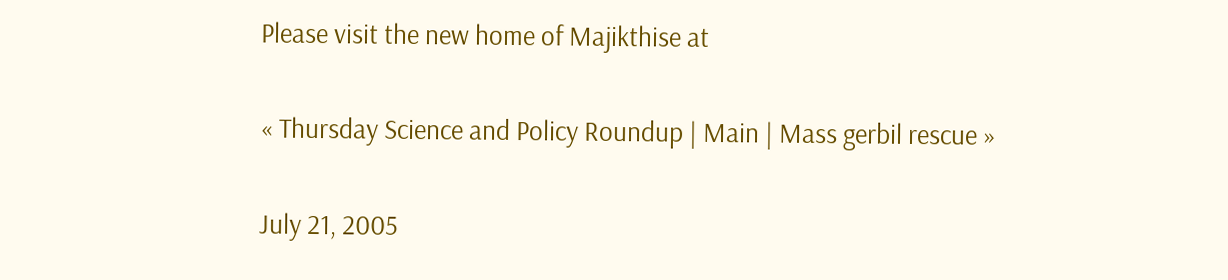Please visit the new home of Majikthise at

« Thursday Science and Policy Roundup | Main | Mass gerbil rescue »

July 21, 2005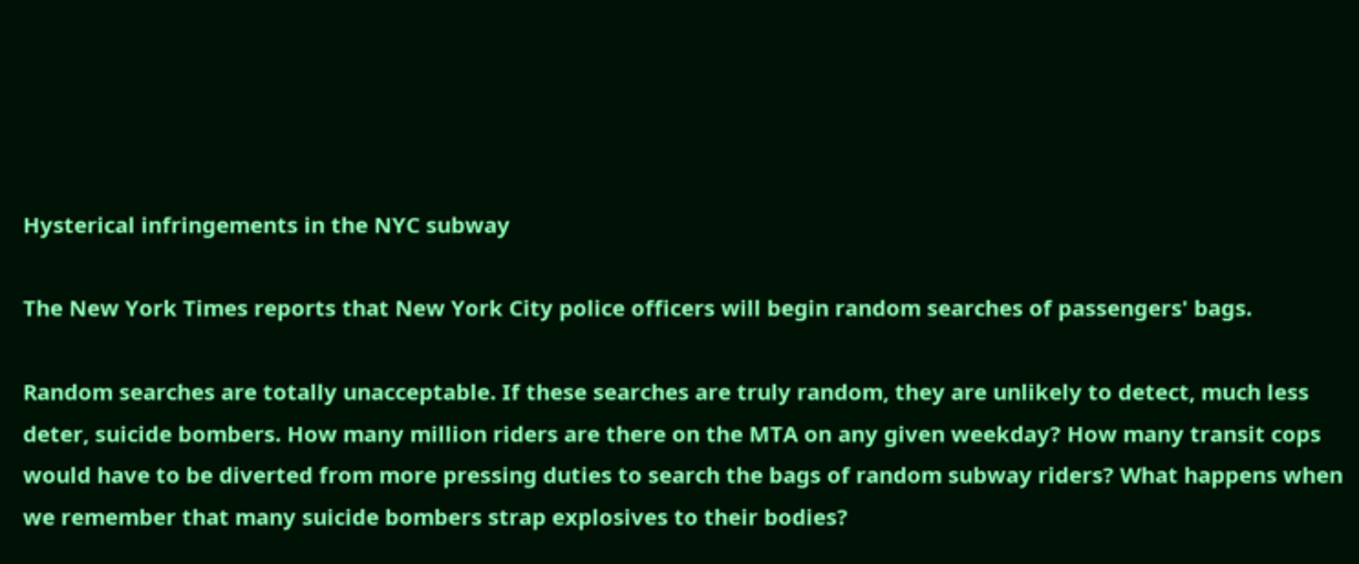Hysterical infringements in the NYC subway

The New York Times reports that New York City police officers will begin random searches of passengers' bags.

Random searches are totally unacceptable. If these searches are truly random, they are unlikely to detect, much less deter, suicide bombers. How many million riders are there on the MTA on any given weekday? How many transit cops would have to be diverted from more pressing duties to search the bags of random subway riders? What happens when we remember that many suicide bombers strap explosives to their bodies?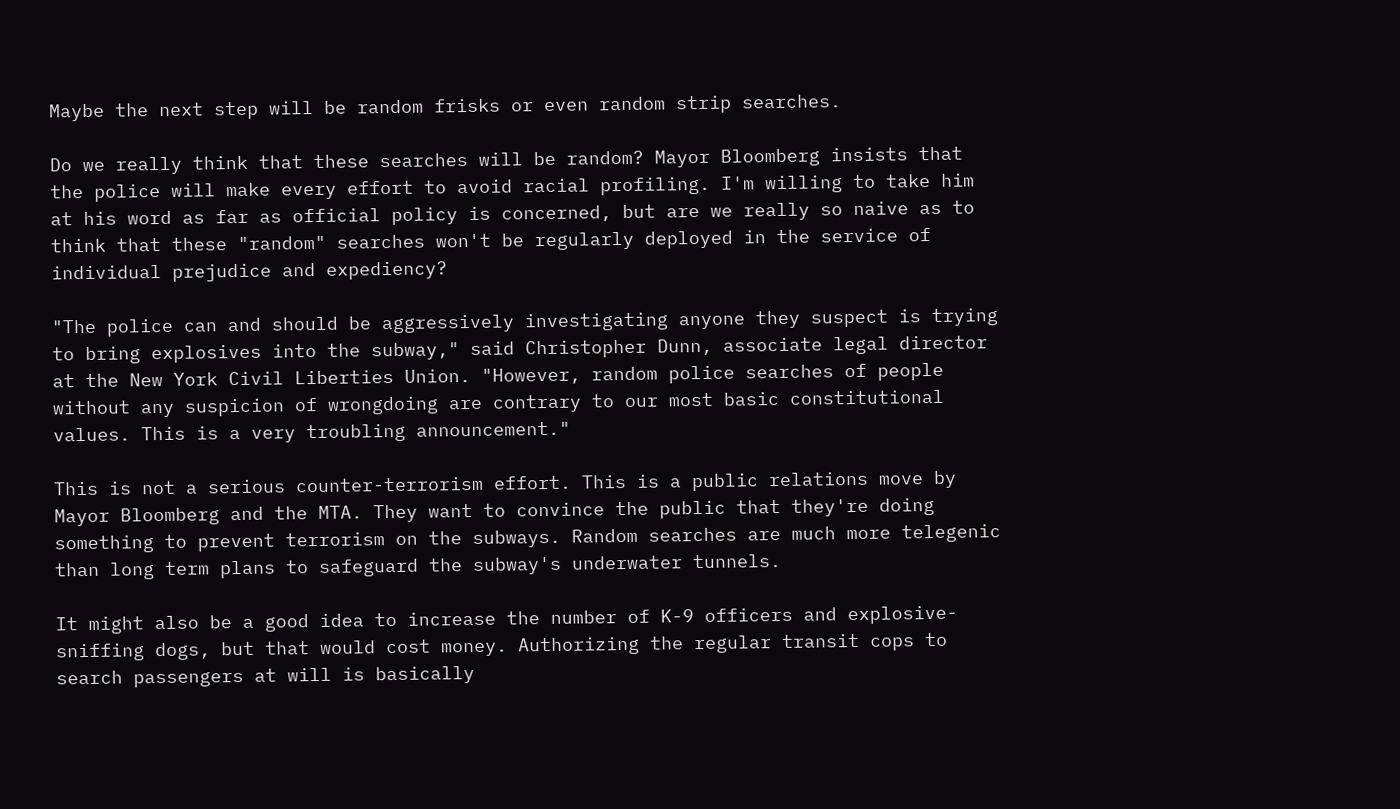Maybe the next step will be random frisks or even random strip searches.

Do we really think that these searches will be random? Mayor Bloomberg insists that the police will make every effort to avoid racial profiling. I'm willing to take him at his word as far as official policy is concerned, but are we really so naive as to think that these "random" searches won't be regularly deployed in the service of individual prejudice and expediency?

"The police can and should be aggressively investigating anyone they suspect is trying to bring explosives into the subway," said Christopher Dunn, associate legal director at the New York Civil Liberties Union. "However, random police searches of people without any suspicion of wrongdoing are contrary to our most basic constitutional values. This is a very troubling announcement."

This is not a serious counter-terrorism effort. This is a public relations move by Mayor Bloomberg and the MTA. They want to convince the public that they're doing something to prevent terrorism on the subways. Random searches are much more telegenic than long term plans to safeguard the subway's underwater tunnels.

It might also be a good idea to increase the number of K-9 officers and explosive-sniffing dogs, but that would cost money. Authorizing the regular transit cops to search passengers at will is basically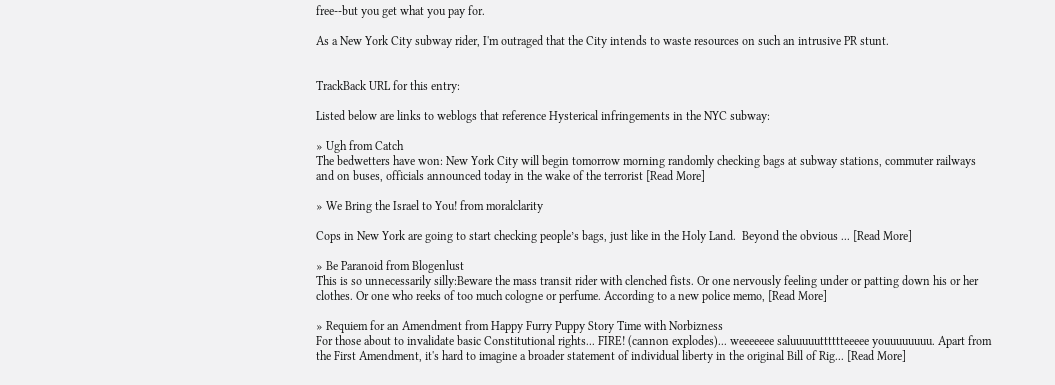free--but you get what you pay for.

As a New York City subway rider, I'm outraged that the City intends to waste resources on such an intrusive PR stunt.


TrackBack URL for this entry:

Listed below are links to weblogs that reference Hysterical infringements in the NYC subway:

» Ugh from Catch
The bedwetters have won: New York City will begin tomorrow morning randomly checking bags at subway stations, commuter railways and on buses, officials announced today in the wake of the terrorist [Read More]

» We Bring the Israel to You! from moralclarity

Cops in New York are going to start checking people’s bags, just like in the Holy Land.  Beyond the obvious ... [Read More]

» Be Paranoid from Blogenlust
This is so unnecessarily silly:Beware the mass transit rider with clenched fists. Or one nervously feeling under or patting down his or her clothes. Or one who reeks of too much cologne or perfume. According to a new police memo, [Read More]

» Requiem for an Amendment from Happy Furry Puppy Story Time with Norbizness
For those about to invalidate basic Constitutional rights... FIRE! (cannon explodes)... weeeeeee saluuuuutttttteeeee youuuuuuuu. Apart from the First Amendment, it's hard to imagine a broader statement of individual liberty in the original Bill of Rig... [Read More]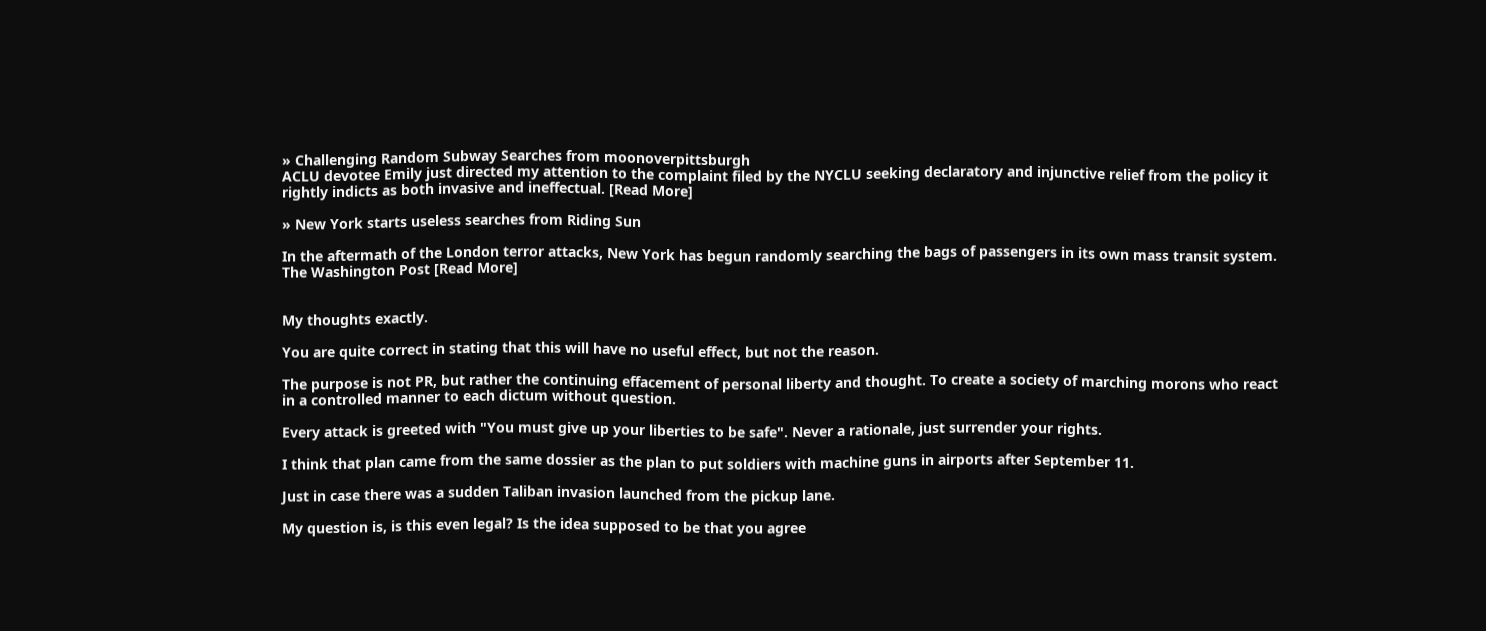» Challenging Random Subway Searches from moonoverpittsburgh
ACLU devotee Emily just directed my attention to the complaint filed by the NYCLU seeking declaratory and injunctive relief from the policy it rightly indicts as both invasive and ineffectual. [Read More]

» New York starts useless searches from Riding Sun

In the aftermath of the London terror attacks, New York has begun randomly searching the bags of passengers in its own mass transit system. The Washington Post [Read More]


My thoughts exactly.

You are quite correct in stating that this will have no useful effect, but not the reason.

The purpose is not PR, but rather the continuing effacement of personal liberty and thought. To create a society of marching morons who react in a controlled manner to each dictum without question.

Every attack is greeted with "You must give up your liberties to be safe". Never a rationale, just surrender your rights.

I think that plan came from the same dossier as the plan to put soldiers with machine guns in airports after September 11.

Just in case there was a sudden Taliban invasion launched from the pickup lane.

My question is, is this even legal? Is the idea supposed to be that you agree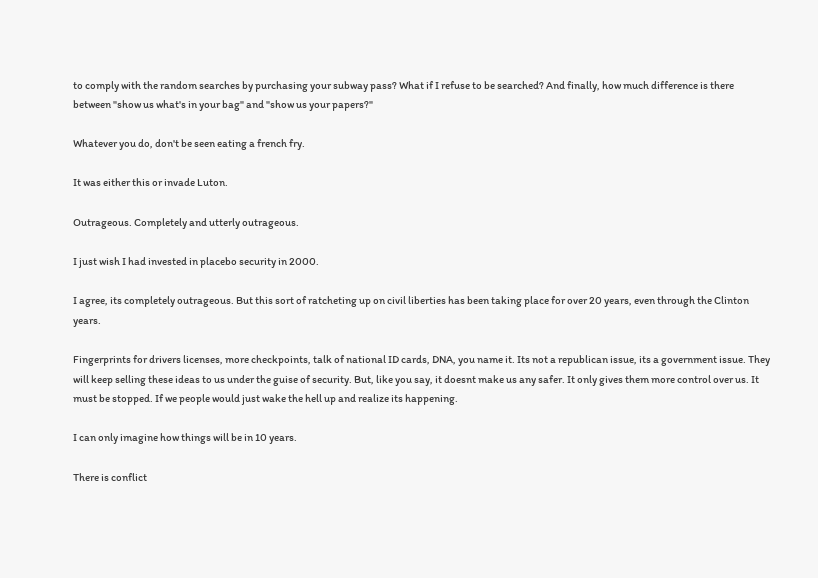to comply with the random searches by purchasing your subway pass? What if I refuse to be searched? And finally, how much difference is there between "show us what's in your bag" and "show us your papers?"

Whatever you do, don't be seen eating a french fry.

It was either this or invade Luton.

Outrageous. Completely and utterly outrageous.

I just wish I had invested in placebo security in 2000.

I agree, its completely outrageous. But this sort of ratcheting up on civil liberties has been taking place for over 20 years, even through the Clinton years.

Fingerprints for drivers licenses, more checkpoints, talk of national ID cards, DNA, you name it. Its not a republican issue, its a government issue. They will keep selling these ideas to us under the guise of security. But, like you say, it doesnt make us any safer. It only gives them more control over us. It must be stopped. If we people would just wake the hell up and realize its happening.

I can only imagine how things will be in 10 years.

There is conflict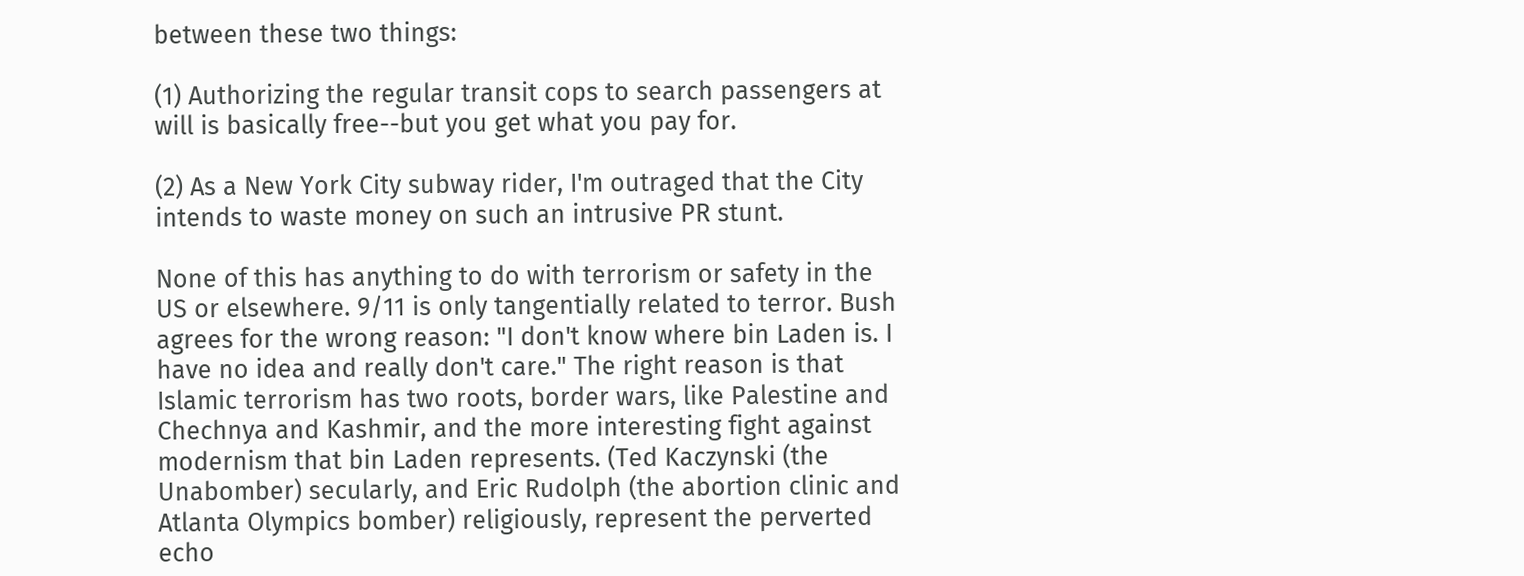between these two things:

(1) Authorizing the regular transit cops to search passengers at will is basically free--but you get what you pay for.

(2) As a New York City subway rider, I'm outraged that the City intends to waste money on such an intrusive PR stunt.

None of this has anything to do with terrorism or safety in the US or elsewhere. 9/11 is only tangentially related to terror. Bush agrees for the wrong reason: "I don't know where bin Laden is. I have no idea and really don't care." The right reason is that Islamic terrorism has two roots, border wars, like Palestine and Chechnya and Kashmir, and the more interesting fight against modernism that bin Laden represents. (Ted Kaczynski (the Unabomber) secularly, and Eric Rudolph (the abortion clinic and Atlanta Olympics bomber) religiously, represent the perverted echo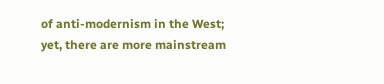of anti-modernism in the West; yet, there are more mainstream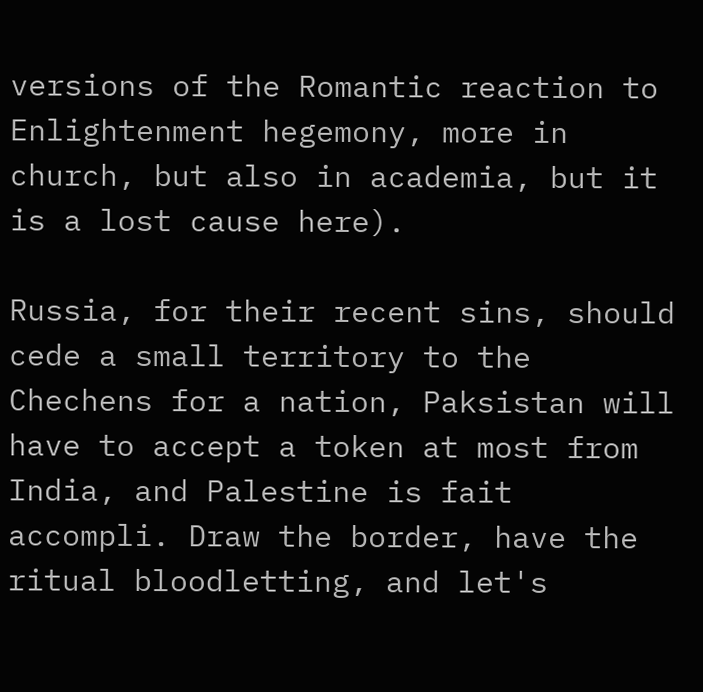versions of the Romantic reaction to Enlightenment hegemony, more in church, but also in academia, but it is a lost cause here).

Russia, for their recent sins, should cede a small territory to the Chechens for a nation, Paksistan will have to accept a token at most from India, and Palestine is fait accompli. Draw the border, have the ritual bloodletting, and let's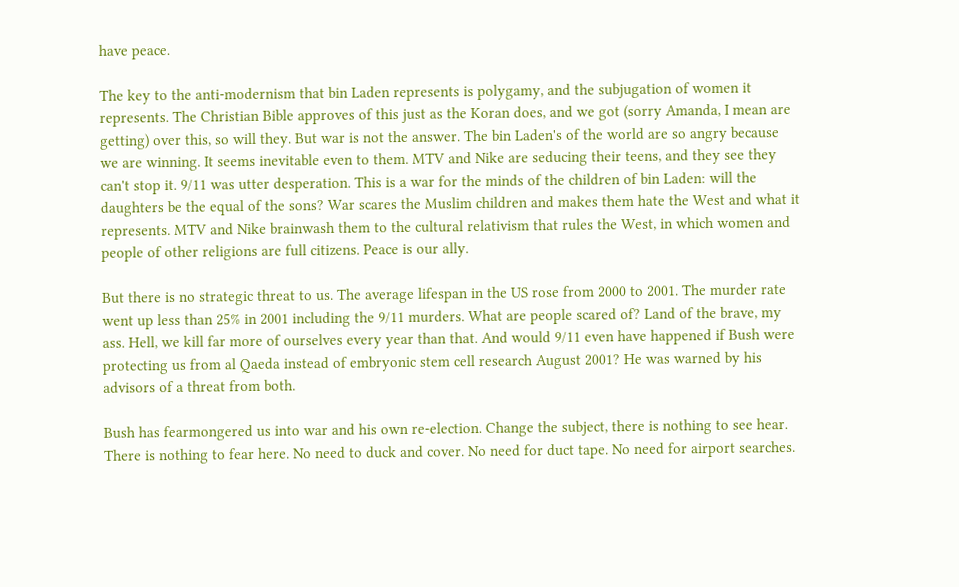have peace.

The key to the anti-modernism that bin Laden represents is polygamy, and the subjugation of women it represents. The Christian Bible approves of this just as the Koran does, and we got (sorry Amanda, I mean are getting) over this, so will they. But war is not the answer. The bin Laden's of the world are so angry because we are winning. It seems inevitable even to them. MTV and Nike are seducing their teens, and they see they can't stop it. 9/11 was utter desperation. This is a war for the minds of the children of bin Laden: will the daughters be the equal of the sons? War scares the Muslim children and makes them hate the West and what it represents. MTV and Nike brainwash them to the cultural relativism that rules the West, in which women and people of other religions are full citizens. Peace is our ally.

But there is no strategic threat to us. The average lifespan in the US rose from 2000 to 2001. The murder rate went up less than 25% in 2001 including the 9/11 murders. What are people scared of? Land of the brave, my ass. Hell, we kill far more of ourselves every year than that. And would 9/11 even have happened if Bush were protecting us from al Qaeda instead of embryonic stem cell research August 2001? He was warned by his advisors of a threat from both.

Bush has fearmongered us into war and his own re-election. Change the subject, there is nothing to see hear. There is nothing to fear here. No need to duck and cover. No need for duct tape. No need for airport searches.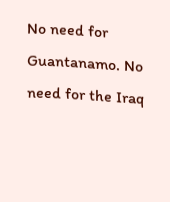No need for Guantanamo. No need for the Iraq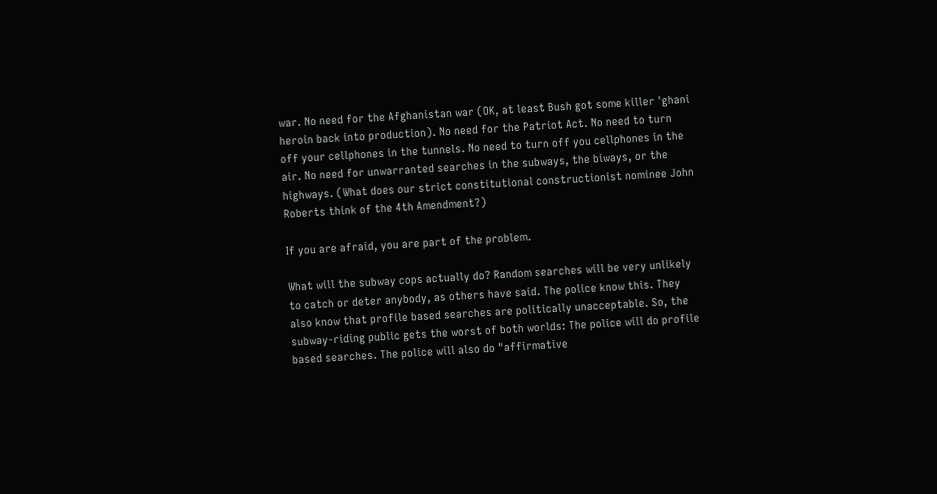war. No need for the Afghanistan war (OK, at least Bush got some killer 'ghani heroin back into production). No need for the Patriot Act. No need to turn off your cellphones in the tunnels. No need to turn off you cellphones in the air. No need for unwarranted searches in the subways, the biways, or the highways. (What does our strict constitutional constructionist nominee John Roberts think of the 4th Amendment?)

If you are afraid, you are part of the problem.

What will the subway cops actually do? Random searches will be very unlikely to catch or deter anybody, as others have said. The police know this. They also know that profile based searches are politically unacceptable. So, the subway-riding public gets the worst of both worlds: The police will do profile based searches. The police will also do "affirmative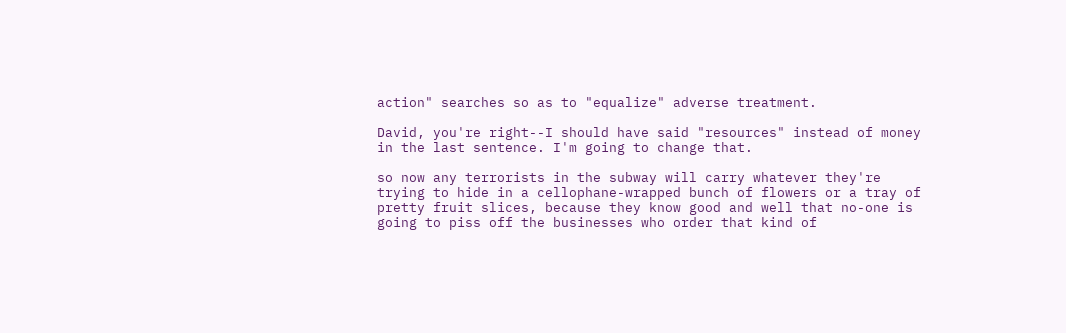action" searches so as to "equalize" adverse treatment.

David, you're right--I should have said "resources" instead of money in the last sentence. I'm going to change that.

so now any terrorists in the subway will carry whatever they're trying to hide in a cellophane-wrapped bunch of flowers or a tray of pretty fruit slices, because they know good and well that no-one is going to piss off the businesses who order that kind of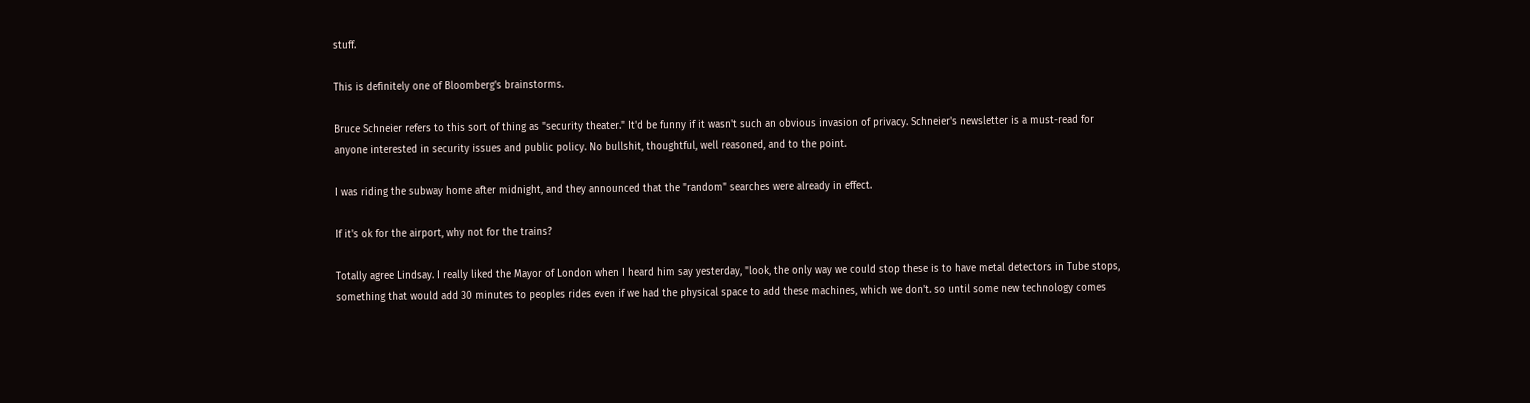stuff.

This is definitely one of Bloomberg's brainstorms.

Bruce Schneier refers to this sort of thing as "security theater." It'd be funny if it wasn't such an obvious invasion of privacy. Schneier's newsletter is a must-read for anyone interested in security issues and public policy. No bullshit, thoughtful, well reasoned, and to the point.

I was riding the subway home after midnight, and they announced that the "random" searches were already in effect.

If it's ok for the airport, why not for the trains?

Totally agree Lindsay. I really liked the Mayor of London when I heard him say yesterday, "look, the only way we could stop these is to have metal detectors in Tube stops, something that would add 30 minutes to peoples rides even if we had the physical space to add these machines, which we don't. so until some new technology comes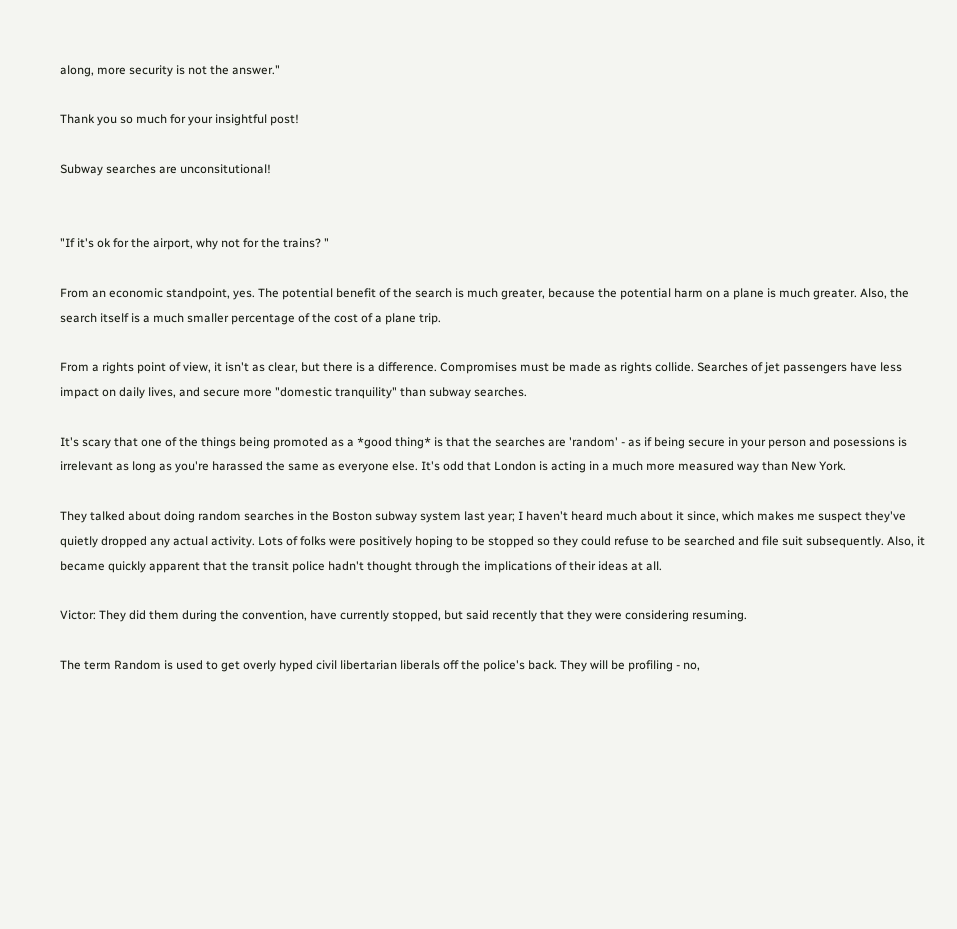along, more security is not the answer."

Thank you so much for your insightful post!

Subway searches are unconsitutional!


"If it's ok for the airport, why not for the trains? "

From an economic standpoint, yes. The potential benefit of the search is much greater, because the potential harm on a plane is much greater. Also, the search itself is a much smaller percentage of the cost of a plane trip.

From a rights point of view, it isn't as clear, but there is a difference. Compromises must be made as rights collide. Searches of jet passengers have less impact on daily lives, and secure more "domestic tranquility" than subway searches.

It's scary that one of the things being promoted as a *good thing* is that the searches are 'random' - as if being secure in your person and posessions is irrelevant as long as you're harassed the same as everyone else. It's odd that London is acting in a much more measured way than New York.

They talked about doing random searches in the Boston subway system last year; I haven't heard much about it since, which makes me suspect they've quietly dropped any actual activity. Lots of folks were positively hoping to be stopped so they could refuse to be searched and file suit subsequently. Also, it became quickly apparent that the transit police hadn't thought through the implications of their ideas at all.

Victor: They did them during the convention, have currently stopped, but said recently that they were considering resuming.

The term Random is used to get overly hyped civil libertarian liberals off the police's back. They will be profiling - no,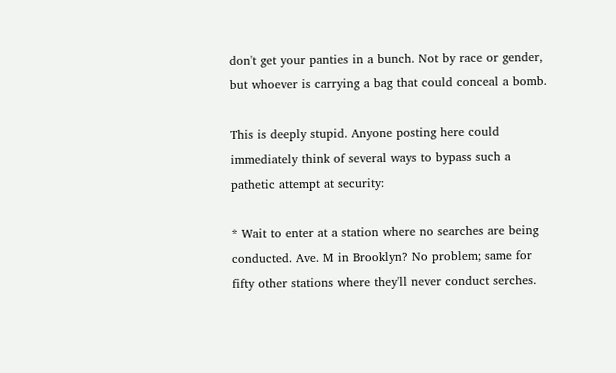don't get your panties in a bunch. Not by race or gender, but whoever is carrying a bag that could conceal a bomb.

This is deeply stupid. Anyone posting here could immediately think of several ways to bypass such a pathetic attempt at security:

* Wait to enter at a station where no searches are being conducted. Ave. M in Brooklyn? No problem; same for fifty other stations where they'll never conduct serches.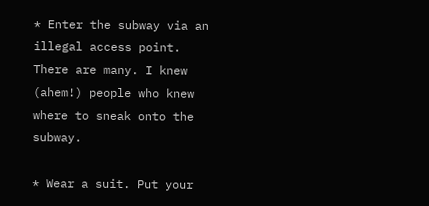* Enter the subway via an illegal access point. There are many. I knew (ahem!) people who knew where to sneak onto the subway.

* Wear a suit. Put your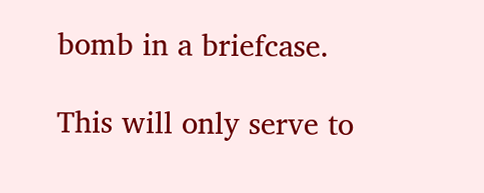bomb in a briefcase.

This will only serve to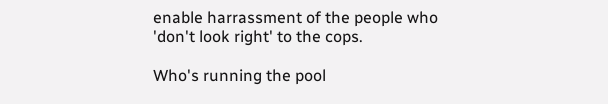enable harrassment of the people who 'don't look right' to the cops.

Who's running the pool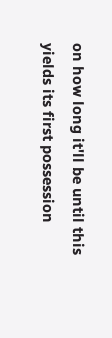on how long it'll be until this yields its first possession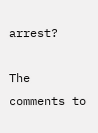arrest?

The comments to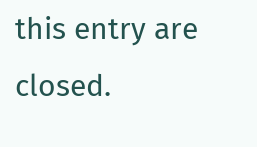this entry are closed.